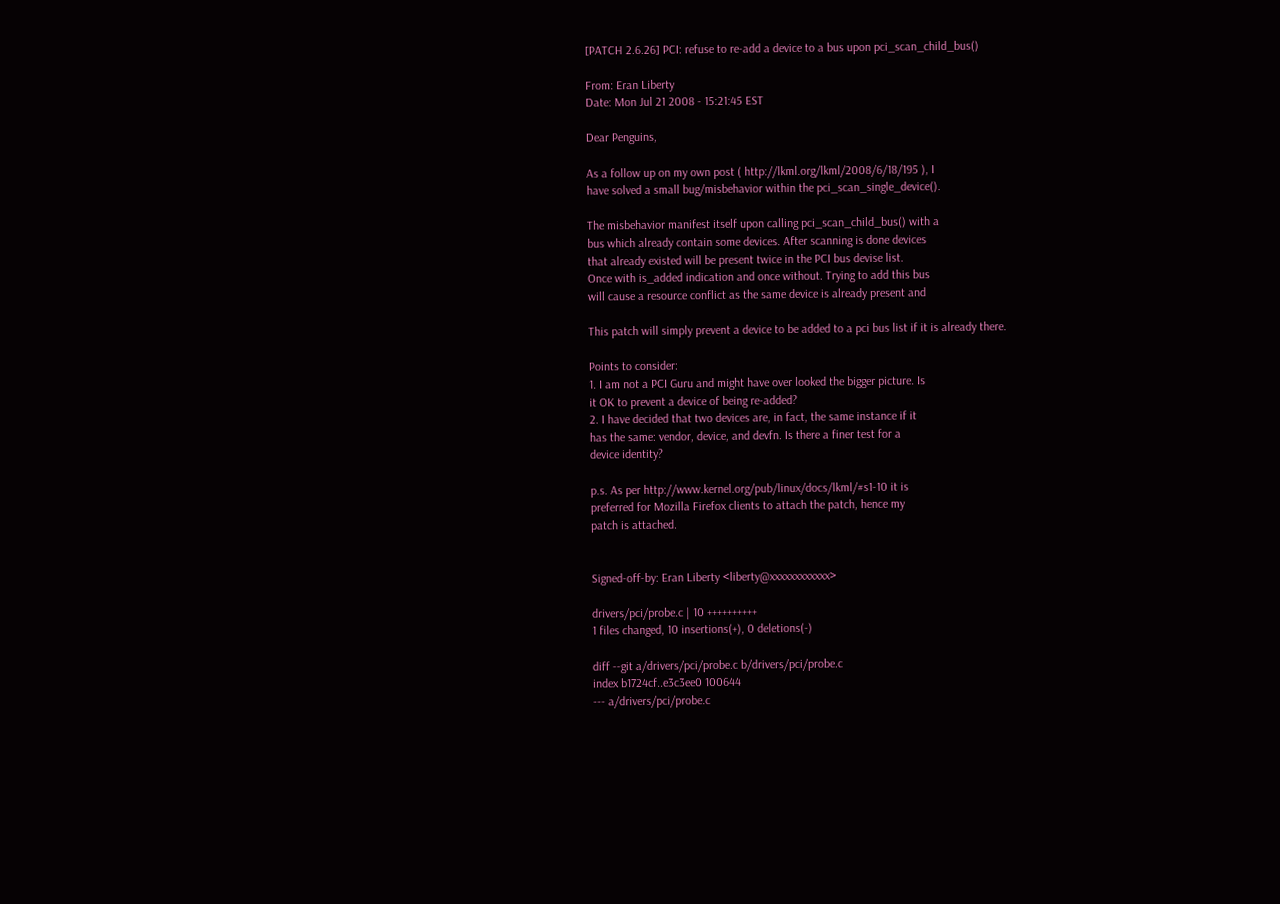[PATCH 2.6.26] PCI: refuse to re-add a device to a bus upon pci_scan_child_bus()

From: Eran Liberty
Date: Mon Jul 21 2008 - 15:21:45 EST

Dear Penguins,

As a follow up on my own post ( http://lkml.org/lkml/2008/6/18/195 ), I
have solved a small bug/misbehavior within the pci_scan_single_device().

The misbehavior manifest itself upon calling pci_scan_child_bus() with a
bus which already contain some devices. After scanning is done devices
that already existed will be present twice in the PCI bus devise list.
Once with is_added indication and once without. Trying to add this bus
will cause a resource conflict as the same device is already present and

This patch will simply prevent a device to be added to a pci bus list if it is already there.

Points to consider:
1. I am not a PCI Guru and might have over looked the bigger picture. Is
it OK to prevent a device of being re-added?
2. I have decided that two devices are, in fact, the same instance if it
has the same: vendor, device, and devfn. Is there a finer test for a
device identity?

p.s. As per http://www.kernel.org/pub/linux/docs/lkml/#s1-10 it is
preferred for Mozilla Firefox clients to attach the patch, hence my
patch is attached.


Signed-off-by: Eran Liberty <liberty@xxxxxxxxxxxx>

drivers/pci/probe.c | 10 ++++++++++
1 files changed, 10 insertions(+), 0 deletions(-)

diff --git a/drivers/pci/probe.c b/drivers/pci/probe.c
index b1724cf..e3c3ee0 100644
--- a/drivers/pci/probe.c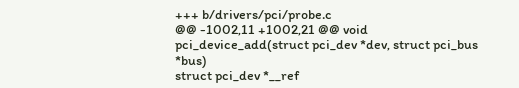+++ b/drivers/pci/probe.c
@@ -1002,11 +1002,21 @@ void pci_device_add(struct pci_dev *dev, struct pci_bus *bus)
struct pci_dev *__ref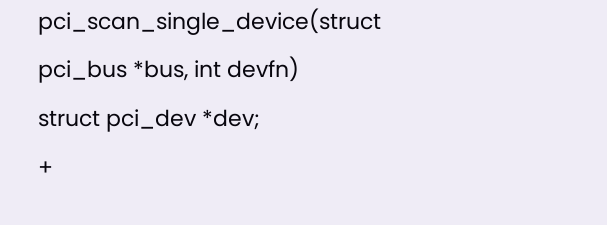pci_scan_single_device(struct pci_bus *bus, int devfn)
struct pci_dev *dev;
+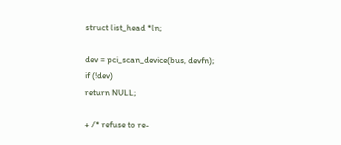struct list_head *ln;

dev = pci_scan_device(bus, devfn);
if (!dev)
return NULL;

+ /* refuse to re-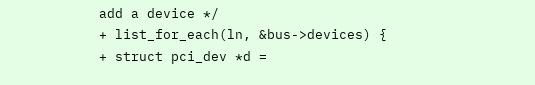add a device */
+ list_for_each(ln, &bus->devices) {
+ struct pci_dev *d =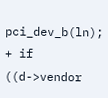pci_dev_b(ln);
+ if ((d->vendor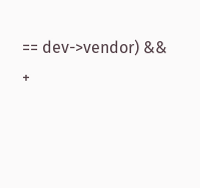== dev->vendor) &&
+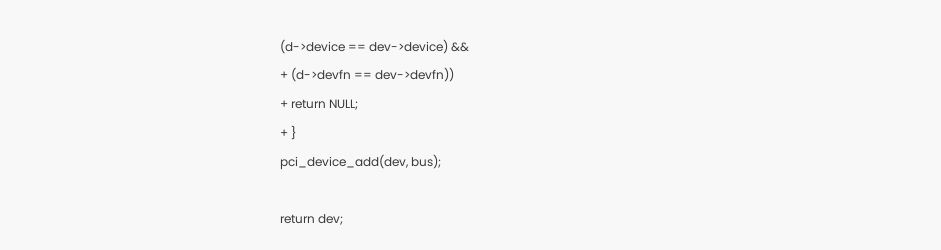(d->device == dev->device) &&
+ (d->devfn == dev->devfn))
+ return NULL;
+ }
pci_device_add(dev, bus);

return dev;